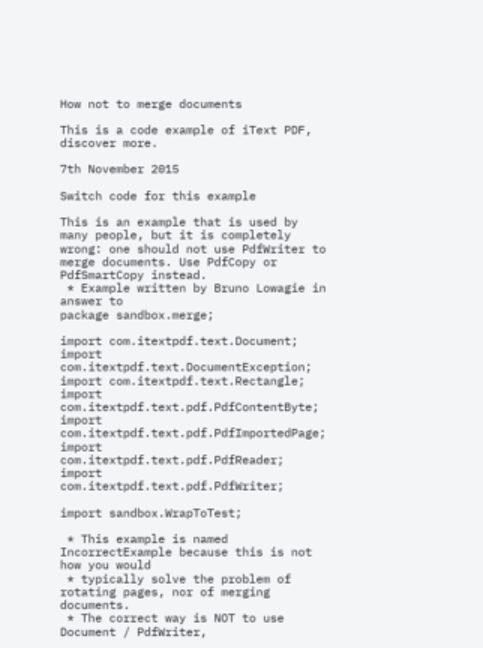How not to merge documents

This is a code example of iText PDF, discover more.

7th November 2015

Switch code for this example

This is an example that is used by many people, but it is completely wrong: one should not use PdfWriter to merge documents. Use PdfCopy or PdfSmartCopy instead.
 * Example written by Bruno Lowagie in answer to
package sandbox.merge;

import com.itextpdf.text.Document;
import com.itextpdf.text.DocumentException;
import com.itextpdf.text.Rectangle;
import com.itextpdf.text.pdf.PdfContentByte;
import com.itextpdf.text.pdf.PdfImportedPage;
import com.itextpdf.text.pdf.PdfReader;
import com.itextpdf.text.pdf.PdfWriter;

import sandbox.WrapToTest;

 * This example is named IncorrectExample because this is not how you would
 * typically solve the problem of rotating pages, nor of merging documents.
 * The correct way is NOT to use Document / PdfWriter,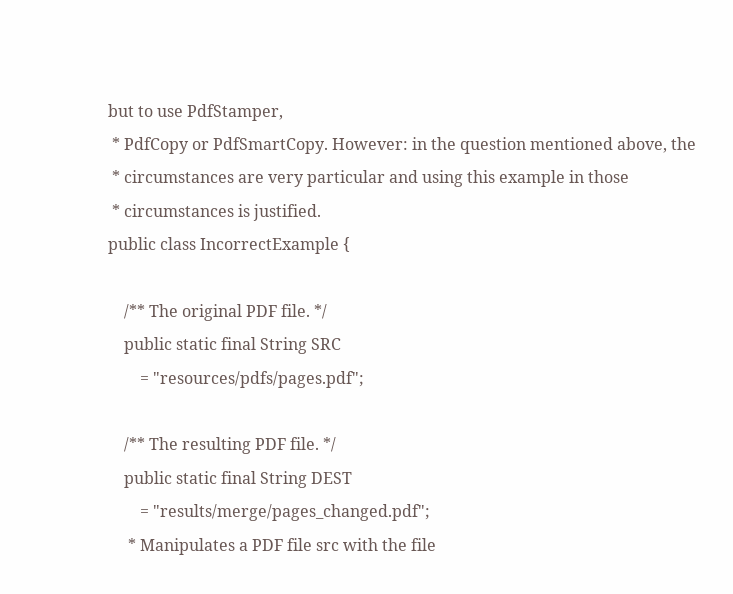but to use PdfStamper,
 * PdfCopy or PdfSmartCopy. However: in the question mentioned above, the
 * circumstances are very particular and using this example in those
 * circumstances is justified.
public class IncorrectExample {

    /** The original PDF file. */
    public static final String SRC
        = "resources/pdfs/pages.pdf";

    /** The resulting PDF file. */
    public static final String DEST
        = "results/merge/pages_changed.pdf";
     * Manipulates a PDF file src with the file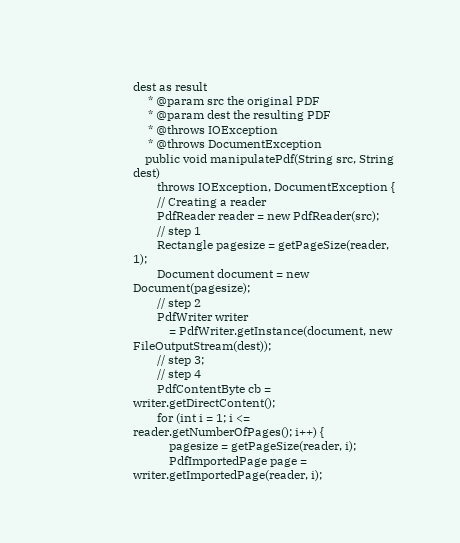dest as result
     * @param src the original PDF
     * @param dest the resulting PDF
     * @throws IOException
     * @throws DocumentException
    public void manipulatePdf(String src, String dest)
        throws IOException, DocumentException {
        // Creating a reader
        PdfReader reader = new PdfReader(src);
        // step 1
        Rectangle pagesize = getPageSize(reader, 1);
        Document document = new Document(pagesize);
        // step 2
        PdfWriter writer
            = PdfWriter.getInstance(document, new FileOutputStream(dest));
        // step 3;
        // step 4
        PdfContentByte cb = writer.getDirectContent();
        for (int i = 1; i <= reader.getNumberOfPages(); i++) {
            pagesize = getPageSize(reader, i);
            PdfImportedPage page = writer.getImportedPage(reader, i);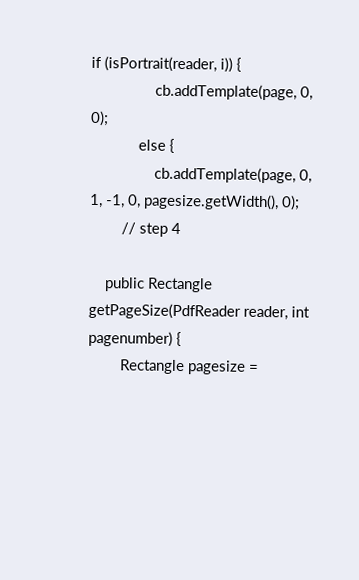if (isPortrait(reader, i)) {
                cb.addTemplate(page, 0, 0);
            else {
                cb.addTemplate(page, 0, 1, -1, 0, pagesize.getWidth(), 0);
        // step 4

    public Rectangle getPageSize(PdfReader reader, int pagenumber) {
        Rectangle pagesize =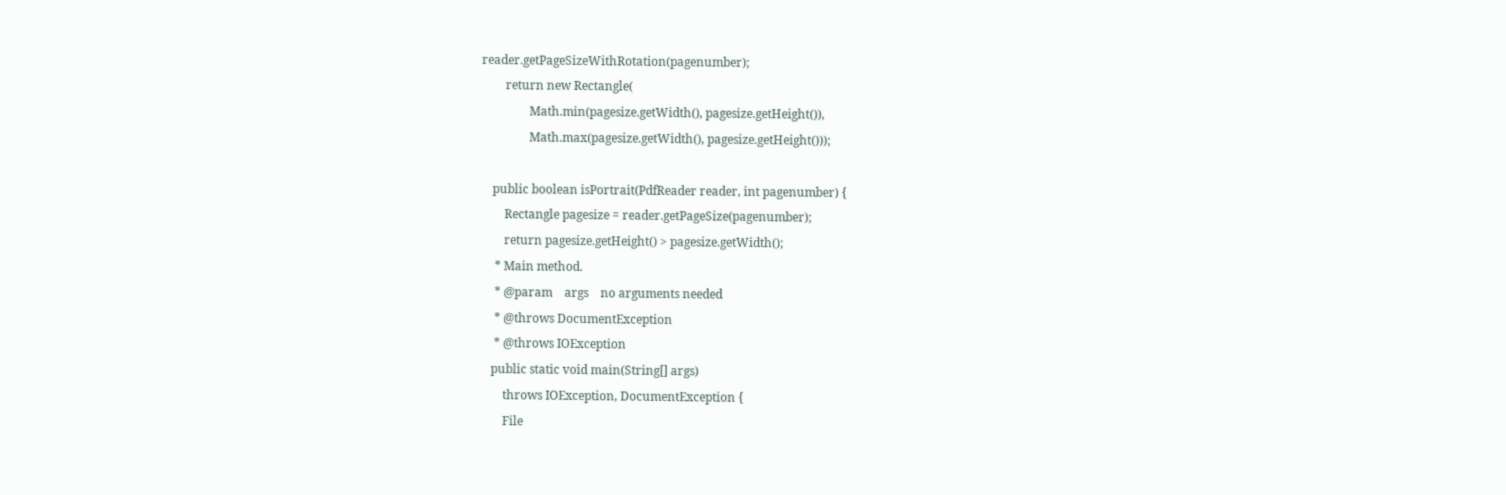reader.getPageSizeWithRotation(pagenumber);
        return new Rectangle(
                Math.min(pagesize.getWidth(), pagesize.getHeight()),
                Math.max(pagesize.getWidth(), pagesize.getHeight()));

    public boolean isPortrait(PdfReader reader, int pagenumber) {
        Rectangle pagesize = reader.getPageSize(pagenumber);
        return pagesize.getHeight() > pagesize.getWidth();
     * Main method.
     * @param    args    no arguments needed
     * @throws DocumentException
     * @throws IOException
    public static void main(String[] args)
        throws IOException, DocumentException {
        File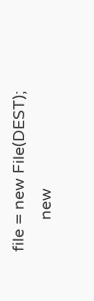file = new File(DEST);
        new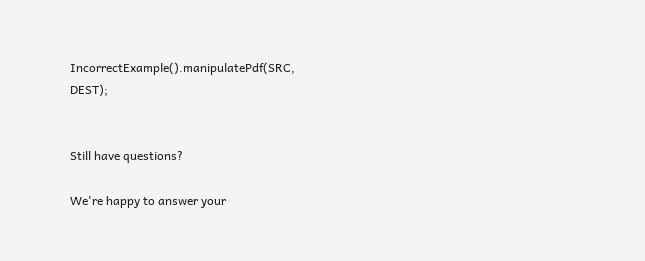IncorrectExample().manipulatePdf(SRC, DEST);


Still have questions?

We're happy to answer your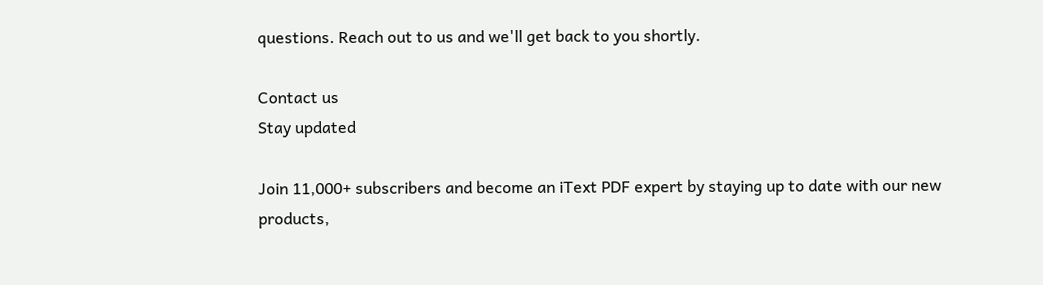questions. Reach out to us and we'll get back to you shortly.

Contact us
Stay updated

Join 11,000+ subscribers and become an iText PDF expert by staying up to date with our new products,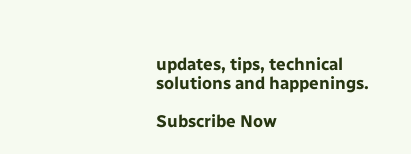updates, tips, technical solutions and happenings.

Subscribe Now